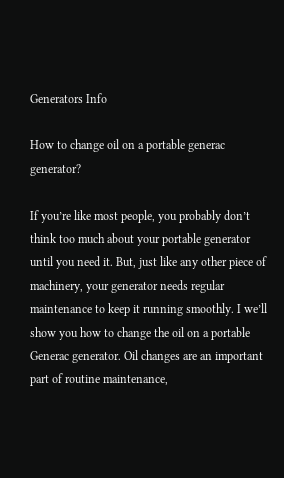Generators Info

How to change oil on a portable generac generator?

If you’re like most people, you probably don’t think too much about your portable generator until you need it. But, just like any other piece of machinery, your generator needs regular maintenance to keep it running smoothly. I we’ll show you how to change the oil on a portable Generac generator. Oil changes are an important part of routine maintenance,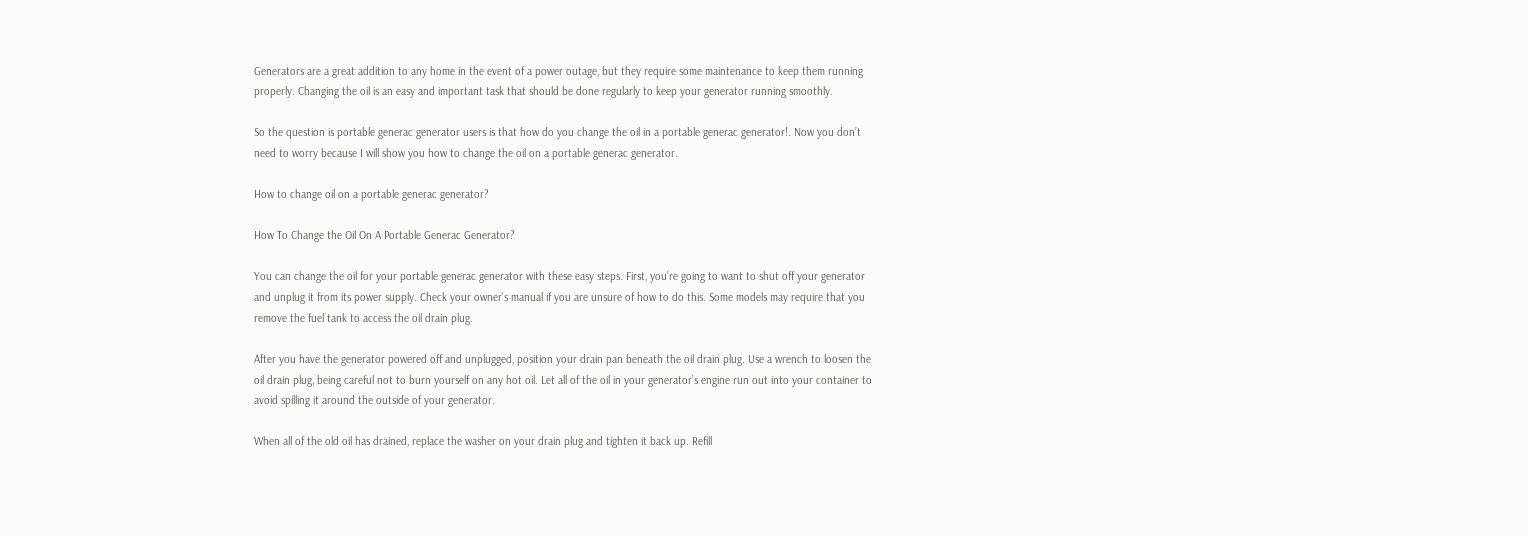Generators are a great addition to any home in the event of a power outage, but they require some maintenance to keep them running properly. Changing the oil is an easy and important task that should be done regularly to keep your generator running smoothly.

So the question is portable generac generator users is that how do you change the oil in a portable generac generator!. Now you don’t need to worry because I will show you how to change the oil on a portable generac generator.

How to change oil on a portable generac generator?

How To Change the Oil On A Portable Generac Generator?

You can change the oil for your portable generac generator with these easy steps. First, you’re going to want to shut off your generator and unplug it from its power supply. Check your owner’s manual if you are unsure of how to do this. Some models may require that you remove the fuel tank to access the oil drain plug.

After you have the generator powered off and unplugged, position your drain pan beneath the oil drain plug. Use a wrench to loosen the oil drain plug, being careful not to burn yourself on any hot oil. Let all of the oil in your generator’s engine run out into your container to avoid spilling it around the outside of your generator.

When all of the old oil has drained, replace the washer on your drain plug and tighten it back up. Refill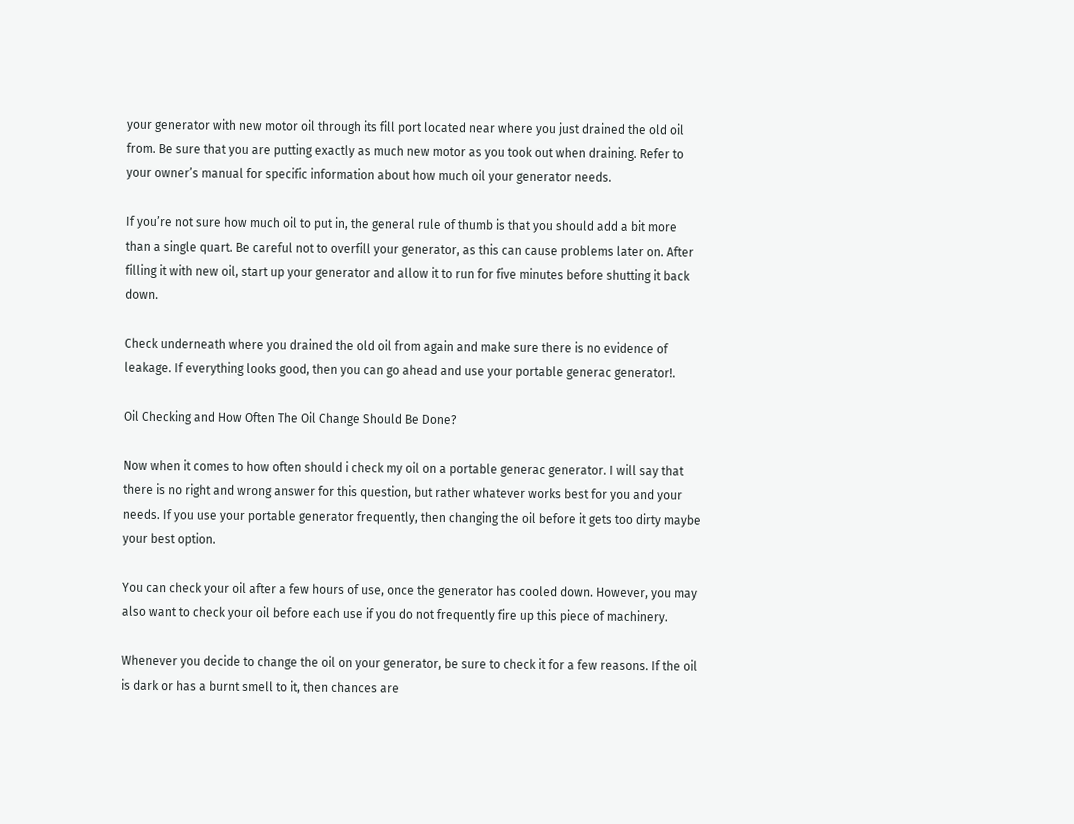your generator with new motor oil through its fill port located near where you just drained the old oil from. Be sure that you are putting exactly as much new motor as you took out when draining. Refer to your owner’s manual for specific information about how much oil your generator needs.

If you’re not sure how much oil to put in, the general rule of thumb is that you should add a bit more than a single quart. Be careful not to overfill your generator, as this can cause problems later on. After filling it with new oil, start up your generator and allow it to run for five minutes before shutting it back down.

Check underneath where you drained the old oil from again and make sure there is no evidence of leakage. If everything looks good, then you can go ahead and use your portable generac generator!.

Oil Checking and How Often The Oil Change Should Be Done?

Now when it comes to how often should i check my oil on a portable generac generator. I will say that there is no right and wrong answer for this question, but rather whatever works best for you and your needs. If you use your portable generator frequently, then changing the oil before it gets too dirty maybe your best option.

You can check your oil after a few hours of use, once the generator has cooled down. However, you may also want to check your oil before each use if you do not frequently fire up this piece of machinery.

Whenever you decide to change the oil on your generator, be sure to check it for a few reasons. If the oil is dark or has a burnt smell to it, then chances are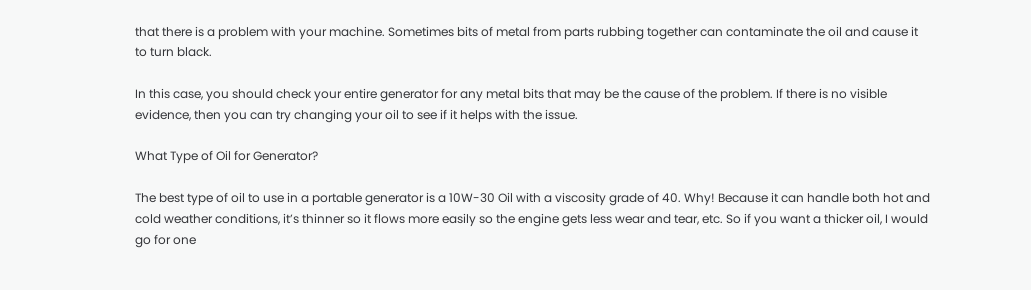that there is a problem with your machine. Sometimes bits of metal from parts rubbing together can contaminate the oil and cause it to turn black.

In this case, you should check your entire generator for any metal bits that may be the cause of the problem. If there is no visible evidence, then you can try changing your oil to see if it helps with the issue.

What Type of Oil for Generator?

The best type of oil to use in a portable generator is a 10W-30 Oil with a viscosity grade of 40. Why! Because it can handle both hot and cold weather conditions, it’s thinner so it flows more easily so the engine gets less wear and tear, etc. So if you want a thicker oil, I would go for one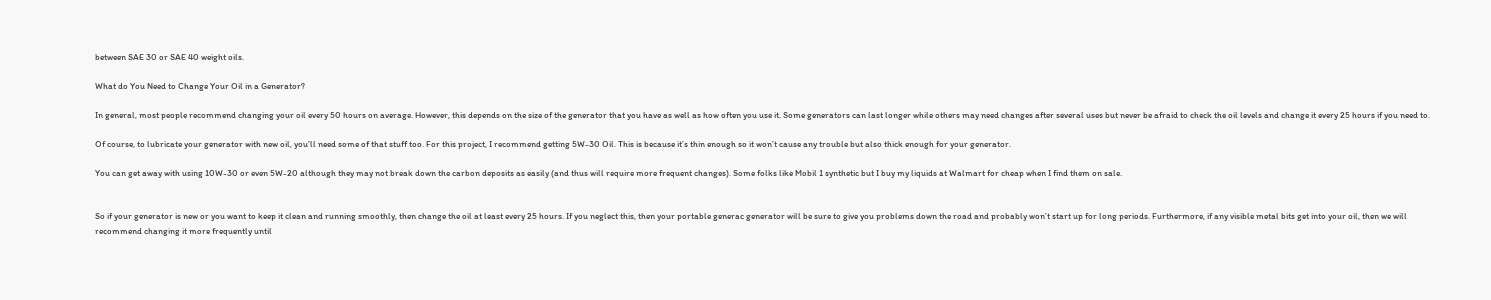between SAE 30 or SAE 40 weight oils.

What do You Need to Change Your Oil in a Generator?

In general, most people recommend changing your oil every 50 hours on average. However, this depends on the size of the generator that you have as well as how often you use it. Some generators can last longer while others may need changes after several uses but never be afraid to check the oil levels and change it every 25 hours if you need to.

Of course, to lubricate your generator with new oil, you’ll need some of that stuff too. For this project, I recommend getting 5W-30 Oil. This is because it’s thin enough so it won’t cause any trouble but also thick enough for your generator.

You can get away with using 10W-30 or even 5W-20 although they may not break down the carbon deposits as easily (and thus will require more frequent changes). Some folks like Mobil 1 synthetic but I buy my liquids at Walmart for cheap when I find them on sale.


So if your generator is new or you want to keep it clean and running smoothly, then change the oil at least every 25 hours. If you neglect this, then your portable generac generator will be sure to give you problems down the road and probably won’t start up for long periods. Furthermore, if any visible metal bits get into your oil, then we will recommend changing it more frequently until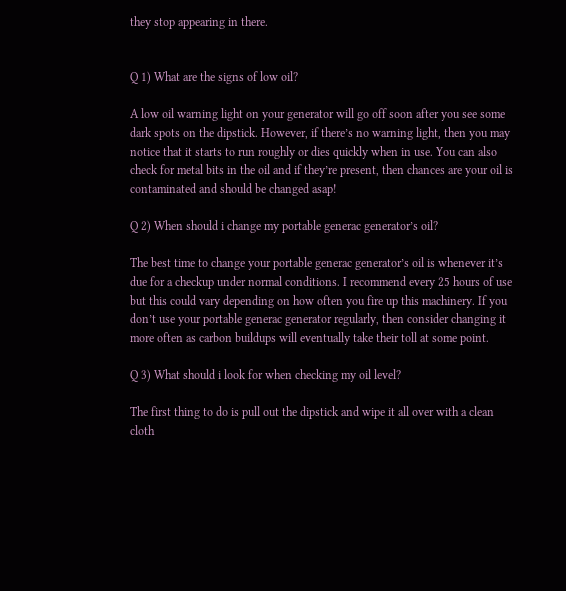they stop appearing in there.


Q 1) What are the signs of low oil?

A low oil warning light on your generator will go off soon after you see some dark spots on the dipstick. However, if there’s no warning light, then you may notice that it starts to run roughly or dies quickly when in use. You can also check for metal bits in the oil and if they’re present, then chances are your oil is contaminated and should be changed asap!

Q 2) When should i change my portable generac generator’s oil?

The best time to change your portable generac generator’s oil is whenever it’s due for a checkup under normal conditions. I recommend every 25 hours of use but this could vary depending on how often you fire up this machinery. If you don’t use your portable generac generator regularly, then consider changing it more often as carbon buildups will eventually take their toll at some point.

Q 3) What should i look for when checking my oil level?

The first thing to do is pull out the dipstick and wipe it all over with a clean cloth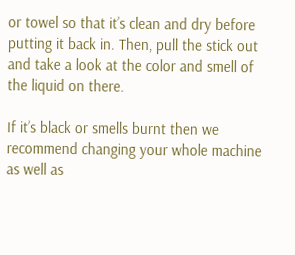or towel so that it’s clean and dry before putting it back in. Then, pull the stick out and take a look at the color and smell of the liquid on there.

If it’s black or smells burnt then we recommend changing your whole machine as well as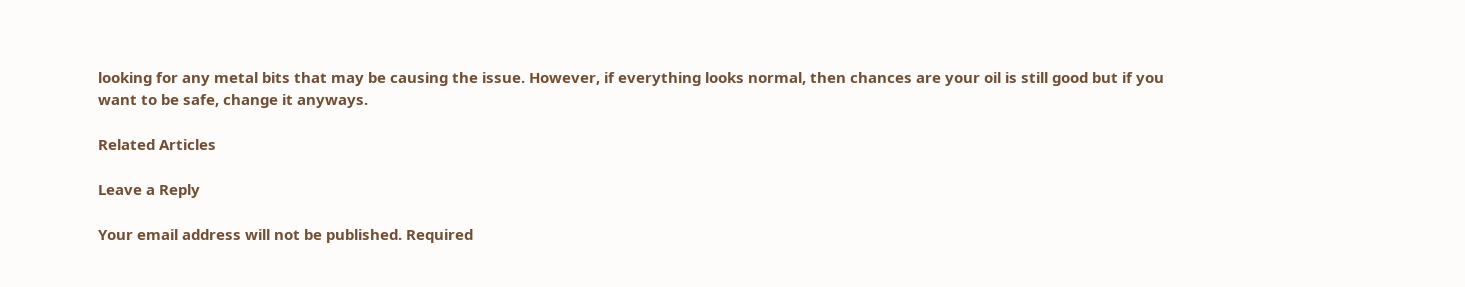looking for any metal bits that may be causing the issue. However, if everything looks normal, then chances are your oil is still good but if you want to be safe, change it anyways.

Related Articles

Leave a Reply

Your email address will not be published. Required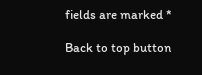fields are marked *

Back to top button